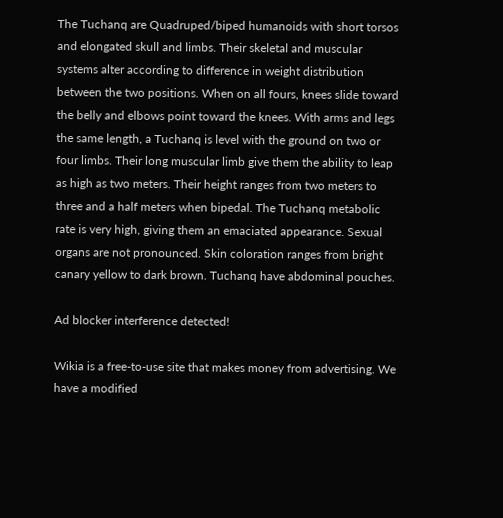The Tuchanq are Quadruped/biped humanoids with short torsos and elongated skull and limbs. Their skeletal and muscular systems alter according to difference in weight distribution between the two positions. When on all fours, knees slide toward the belly and elbows point toward the knees. With arms and legs the same length, a Tuchanq is level with the ground on two or four limbs. Their long muscular limb give them the ability to leap as high as two meters. Their height ranges from two meters to three and a half meters when bipedal. The Tuchanq metabolic rate is very high, giving them an emaciated appearance. Sexual organs are not pronounced. Skin coloration ranges from bright canary yellow to dark brown. Tuchanq have abdominal pouches.

Ad blocker interference detected!

Wikia is a free-to-use site that makes money from advertising. We have a modified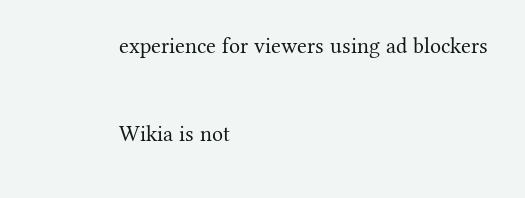experience for viewers using ad blockers

Wikia is not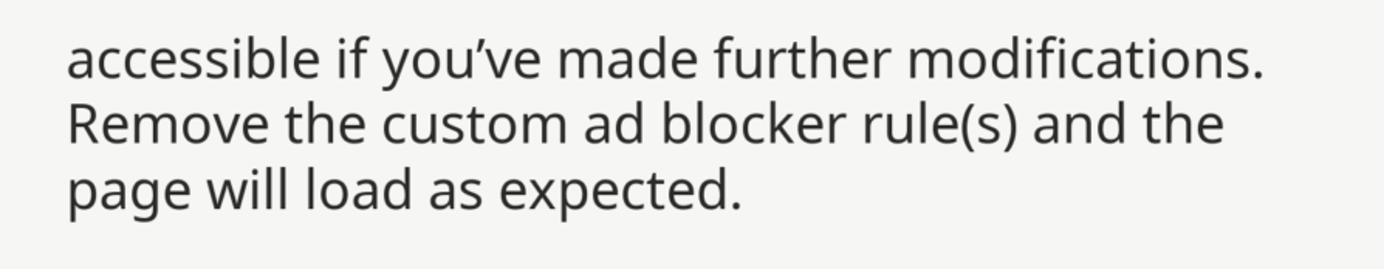accessible if you’ve made further modifications. Remove the custom ad blocker rule(s) and the page will load as expected.